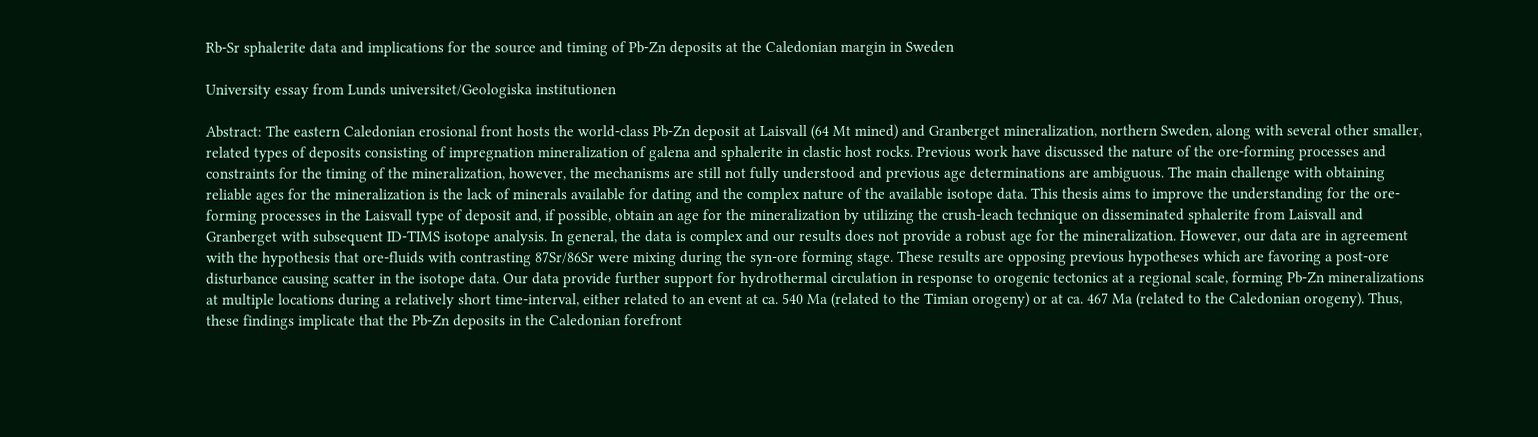Rb-Sr sphalerite data and implications for the source and timing of Pb-Zn deposits at the Caledonian margin in Sweden

University essay from Lunds universitet/Geologiska institutionen

Abstract: The eastern Caledonian erosional front hosts the world-class Pb-Zn deposit at Laisvall (64 Mt mined) and Granberget mineralization, northern Sweden, along with several other smaller, related types of deposits consisting of impregnation mineralization of galena and sphalerite in clastic host rocks. Previous work have discussed the nature of the ore-forming processes and constraints for the timing of the mineralization, however, the mechanisms are still not fully understood and previous age determinations are ambiguous. The main challenge with obtaining reliable ages for the mineralization is the lack of minerals available for dating and the complex nature of the available isotope data. This thesis aims to improve the understanding for the ore-forming processes in the Laisvall type of deposit and, if possible, obtain an age for the mineralization by utilizing the crush-leach technique on disseminated sphalerite from Laisvall and Granberget with subsequent ID-TIMS isotope analysis. In general, the data is complex and our results does not provide a robust age for the mineralization. However, our data are in agreement with the hypothesis that ore-fluids with contrasting 87Sr/86Sr were mixing during the syn-ore forming stage. These results are opposing previous hypotheses which are favoring a post-ore disturbance causing scatter in the isotope data. Our data provide further support for hydrothermal circulation in response to orogenic tectonics at a regional scale, forming Pb-Zn mineralizations at multiple locations during a relatively short time-interval, either related to an event at ca. 540 Ma (related to the Timian orogeny) or at ca. 467 Ma (related to the Caledonian orogeny). Thus, these findings implicate that the Pb-Zn deposits in the Caledonian forefront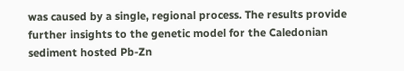was caused by a single, regional process. The results provide further insights to the genetic model for the Caledonian sediment hosted Pb-Zn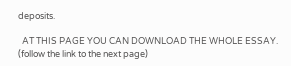deposits.

  AT THIS PAGE YOU CAN DOWNLOAD THE WHOLE ESSAY. (follow the link to the next page)